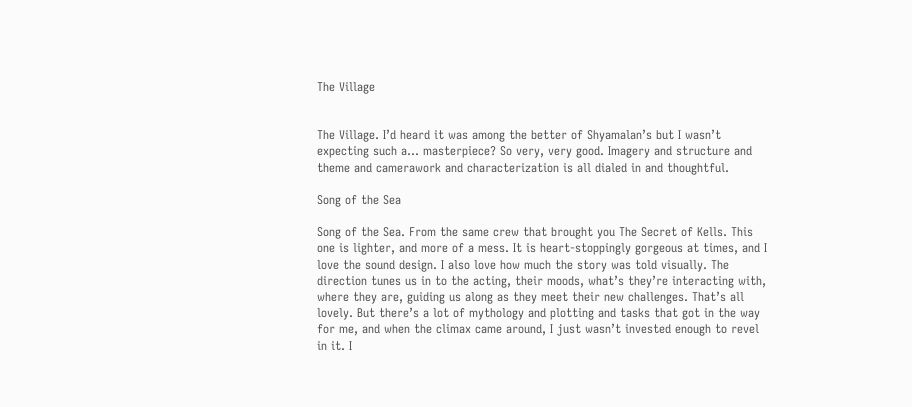The Village


The Village. I’d heard it was among the better of Shyamalan’s but I wasn’t expecting such a… masterpiece? So very, very good. Imagery and structure and theme and camerawork and characterization is all dialed in and thoughtful.

Song of the Sea

Song of the Sea. From the same crew that brought you The Secret of Kells. This one is lighter, and more of a mess. It is heart-stoppingly gorgeous at times, and I love the sound design. I also love how much the story was told visually. The direction tunes us in to the acting, their moods, what’s they’re interacting with, where they are, guiding us along as they meet their new challenges. That’s all lovely. But there’s a lot of mythology and plotting and tasks that got in the way for me, and when the climax came around, I just wasn’t invested enough to revel in it. I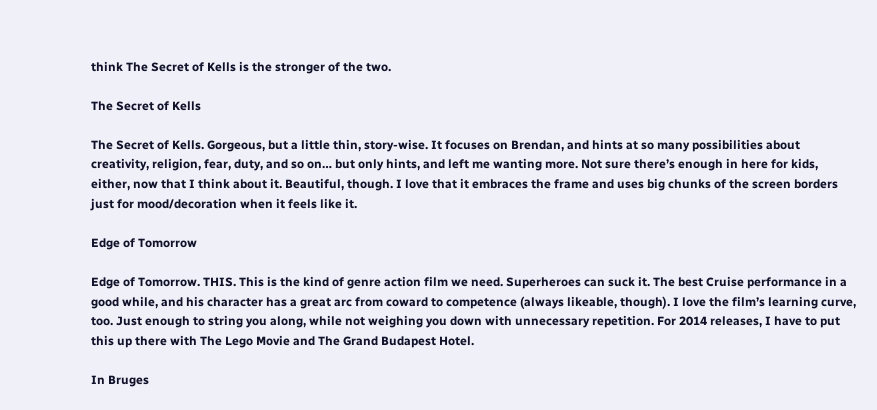think The Secret of Kells is the stronger of the two.

The Secret of Kells

The Secret of Kells. Gorgeous, but a little thin, story-wise. It focuses on Brendan, and hints at so many possibilities about creativity, religion, fear, duty, and so on… but only hints, and left me wanting more. Not sure there’s enough in here for kids, either, now that I think about it. Beautiful, though. I love that it embraces the frame and uses big chunks of the screen borders just for mood/decoration when it feels like it.

Edge of Tomorrow

Edge of Tomorrow. THIS. This is the kind of genre action film we need. Superheroes can suck it. The best Cruise performance in a good while, and his character has a great arc from coward to competence (always likeable, though). I love the film’s learning curve, too. Just enough to string you along, while not weighing you down with unnecessary repetition. For 2014 releases, I have to put this up there with The Lego Movie and The Grand Budapest Hotel.

In Bruges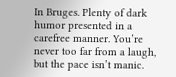In Bruges. Plenty of dark humor presented in a carefree manner. You’re never too far from a laugh, but the pace isn’t manic.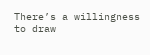There’s a willingness to draw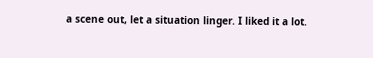a scene out, let a situation linger. I liked it a lot.